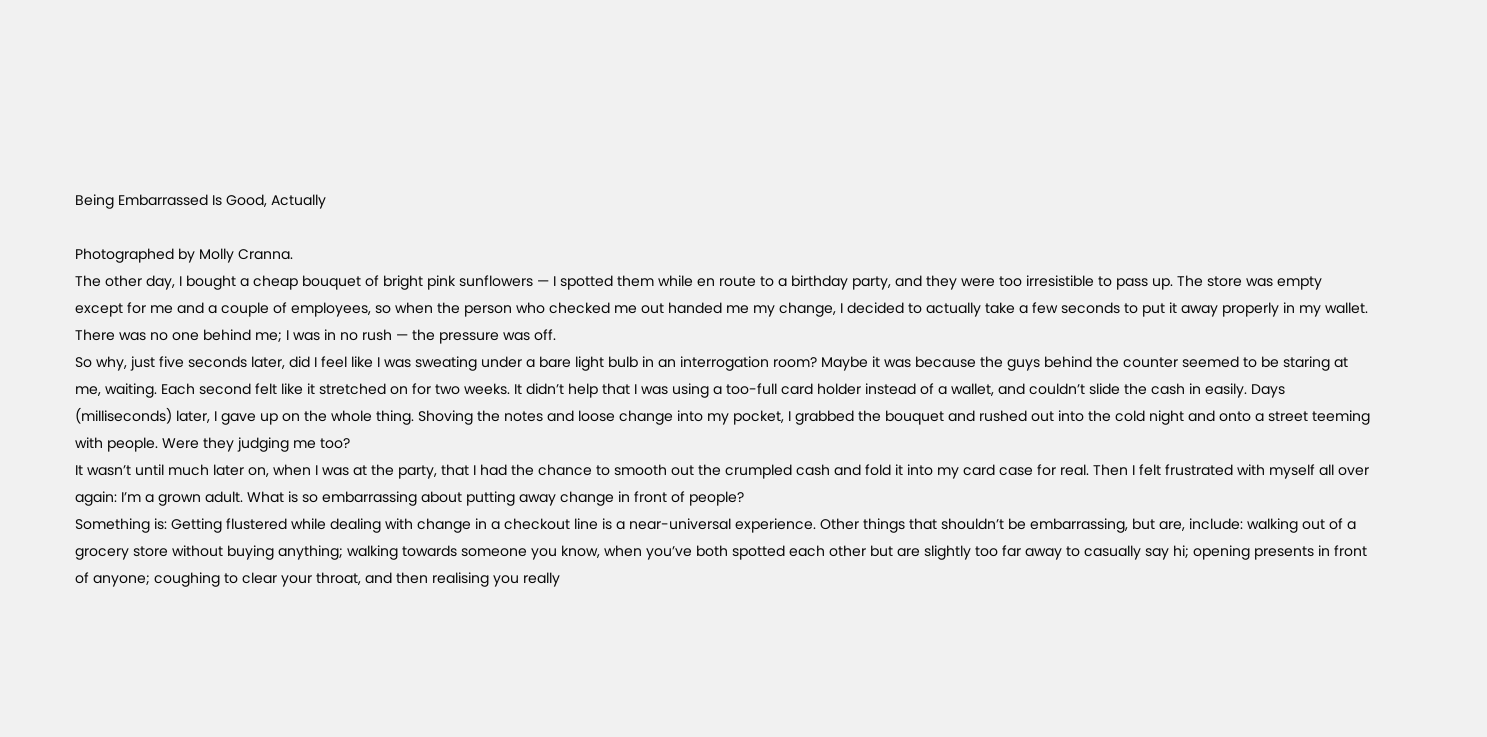Being Embarrassed Is Good, Actually

Photographed by Molly Cranna.
The other day, I bought a cheap bouquet of bright pink sunflowers — I spotted them while en route to a birthday party, and they were too irresistible to pass up. The store was empty except for me and a couple of employees, so when the person who checked me out handed me my change, I decided to actually take a few seconds to put it away properly in my wallet. There was no one behind me; I was in no rush — the pressure was off.
So why, just five seconds later, did I feel like I was sweating under a bare light bulb in an interrogation room? Maybe it was because the guys behind the counter seemed to be staring at me, waiting. Each second felt like it stretched on for two weeks. It didn’t help that I was using a too-full card holder instead of a wallet, and couldn’t slide the cash in easily. Days (milliseconds) later, I gave up on the whole thing. Shoving the notes and loose change into my pocket, I grabbed the bouquet and rushed out into the cold night and onto a street teeming with people. Were they judging me too?
It wasn’t until much later on, when I was at the party, that I had the chance to smooth out the crumpled cash and fold it into my card case for real. Then I felt frustrated with myself all over again: I’m a grown adult. What is so embarrassing about putting away change in front of people?
Something is: Getting flustered while dealing with change in a checkout line is a near-universal experience. Other things that shouldn’t be embarrassing, but are, include: walking out of a grocery store without buying anything; walking towards someone you know, when you’ve both spotted each other but are slightly too far away to casually say hi; opening presents in front of anyone; coughing to clear your throat, and then realising you really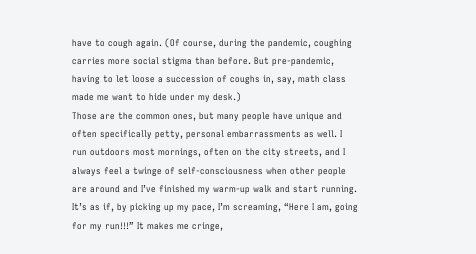have to cough again. (Of course, during the pandemic, coughing carries more social stigma than before. But pre-pandemic, having to let loose a succession of coughs in, say, math class made me want to hide under my desk.)
Those are the common ones, but many people have unique and often specifically petty, personal embarrassments as well. I run outdoors most mornings, often on the city streets, and I always feel a twinge of self-consciousness when other people are around and I’ve finished my warm-up walk and start running. It’s as if, by picking up my pace, I’m screaming, “Here I am, going for my run!!!” It makes me cringe,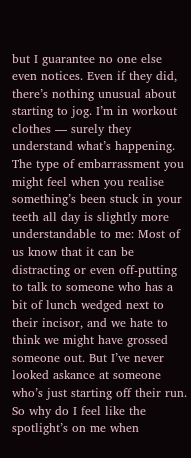but I guarantee no one else even notices. Even if they did, there’s nothing unusual about starting to jog. I’m in workout clothes — surely they understand what’s happening.
The type of embarrassment you might feel when you realise something’s been stuck in your teeth all day is slightly more understandable to me: Most of us know that it can be distracting or even off-putting to talk to someone who has a bit of lunch wedged next to their incisor, and we hate to think we might have grossed someone out. But I’ve never looked askance at someone who’s just starting off their run. So why do I feel like the spotlight’s on me when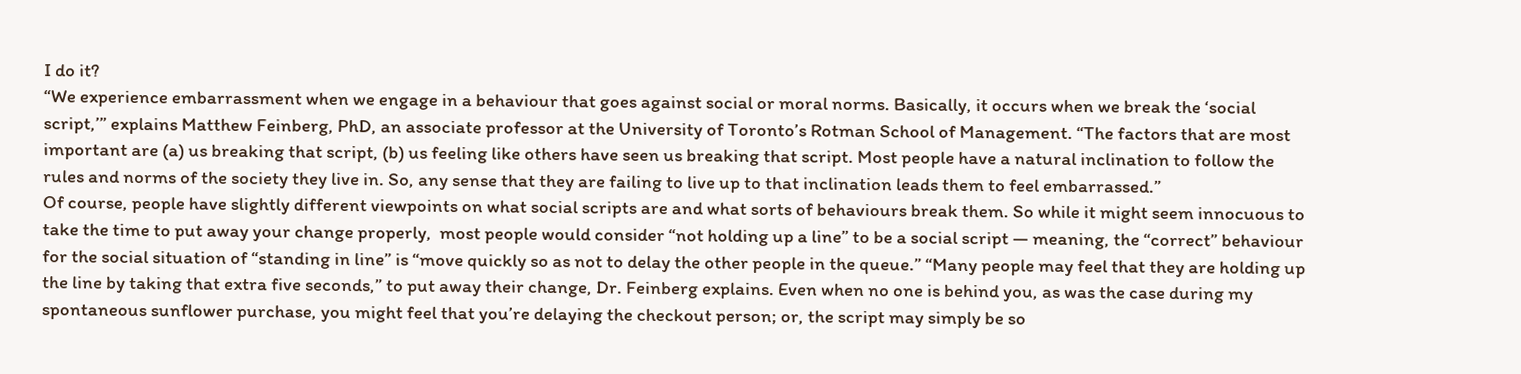I do it?
“We experience embarrassment when we engage in a behaviour that goes against social or moral norms. Basically, it occurs when we break the ‘social script,’” explains Matthew Feinberg, PhD, an associate professor at the University of Toronto’s Rotman School of Management. “The factors that are most important are (a) us breaking that script, (b) us feeling like others have seen us breaking that script. Most people have a natural inclination to follow the rules and norms of the society they live in. So, any sense that they are failing to live up to that inclination leads them to feel embarrassed.”
Of course, people have slightly different viewpoints on what social scripts are and what sorts of behaviours break them. So while it might seem innocuous to take the time to put away your change properly,  most people would consider “not holding up a line” to be a social script — meaning, the “correct” behaviour for the social situation of “standing in line” is “move quickly so as not to delay the other people in the queue.” “Many people may feel that they are holding up the line by taking that extra five seconds,” to put away their change, Dr. Feinberg explains. Even when no one is behind you, as was the case during my spontaneous sunflower purchase, you might feel that you’re delaying the checkout person; or, the script may simply be so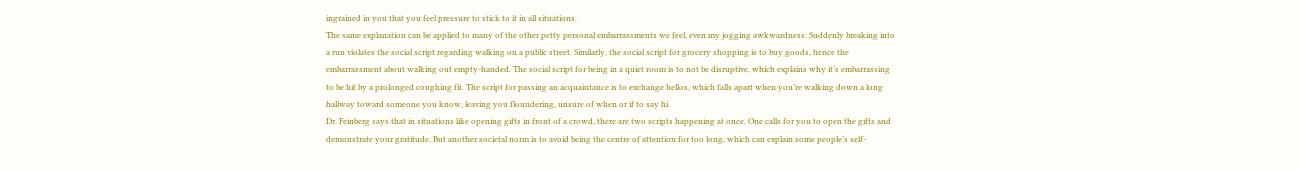ingrained in you that you feel pressure to stick to it in all situations.
The same explanation can be applied to many of the other petty personal embarrassments we feel, even my jogging awkwardness: Suddenly breaking into a run violates the social script regarding walking on a public street. Similarly, the social script for grocery shopping is to buy goods, hence the embarrassment about walking out empty-handed. The social script for being in a quiet room is to not be disruptive, which explains why it’s embarrassing to be hit by a prolonged coughing fit. The script for passing an acquaintance is to exchange hellos, which falls apart when you’re walking down a long hallway toward someone you know, leaving you floundering, unsure of when or if to say hi.
Dr. Feinberg says that in situations like opening gifts in front of a crowd, there are two scripts happening at once. One calls for you to open the gifts and demonstrate your gratitude. But another societal norm is to avoid being the centre of attention for too long, which can explain some people’s self-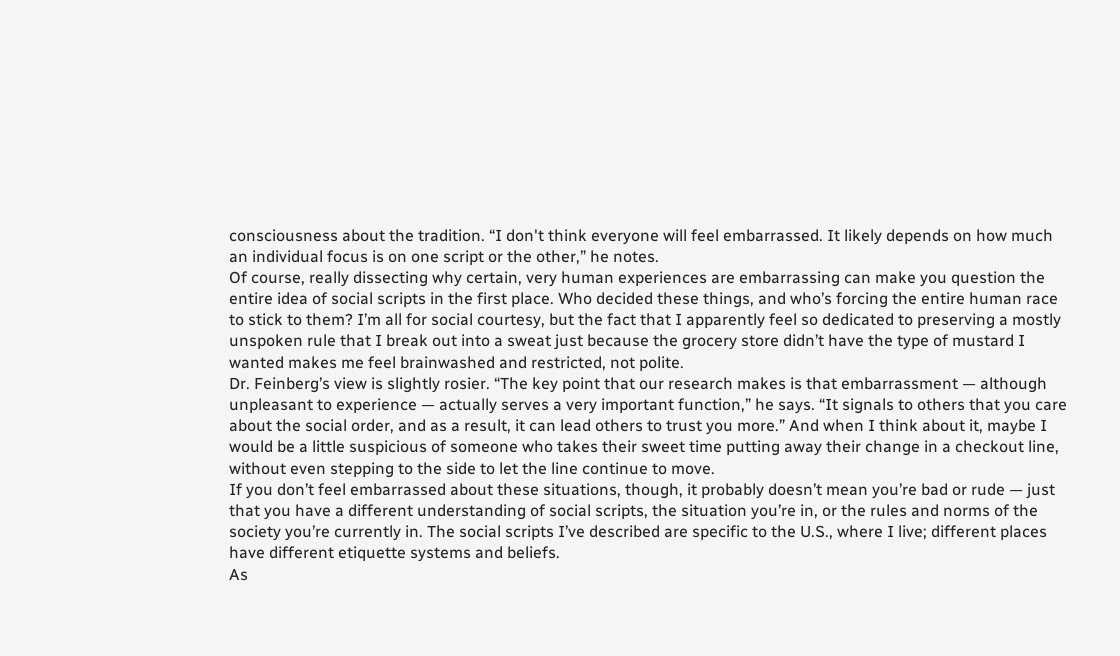consciousness about the tradition. “I don't think everyone will feel embarrassed. It likely depends on how much an individual focus is on one script or the other,” he notes.
Of course, really dissecting why certain, very human experiences are embarrassing can make you question the entire idea of social scripts in the first place. Who decided these things, and who’s forcing the entire human race to stick to them? I’m all for social courtesy, but the fact that I apparently feel so dedicated to preserving a mostly unspoken rule that I break out into a sweat just because the grocery store didn’t have the type of mustard I wanted makes me feel brainwashed and restricted, not polite.
Dr. Feinberg’s view is slightly rosier. “The key point that our research makes is that embarrassment — although unpleasant to experience — actually serves a very important function,” he says. “It signals to others that you care about the social order, and as a result, it can lead others to trust you more.” And when I think about it, maybe I would be a little suspicious of someone who takes their sweet time putting away their change in a checkout line, without even stepping to the side to let the line continue to move.
If you don’t feel embarrassed about these situations, though, it probably doesn’t mean you’re bad or rude — just that you have a different understanding of social scripts, the situation you’re in, or the rules and norms of the society you’re currently in. The social scripts I’ve described are specific to the U.S., where I live; different places have different etiquette systems and beliefs.
As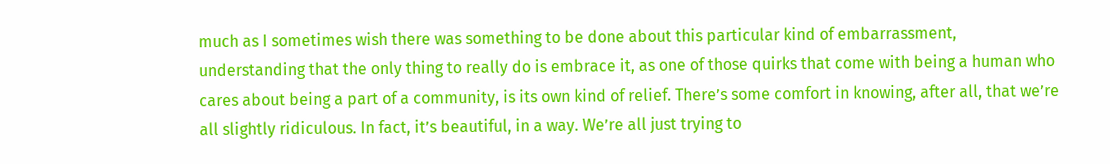much as I sometimes wish there was something to be done about this particular kind of embarrassment, understanding that the only thing to really do is embrace it, as one of those quirks that come with being a human who cares about being a part of a community, is its own kind of relief. There’s some comfort in knowing, after all, that we’re all slightly ridiculous. In fact, it’s beautiful, in a way. We’re all just trying to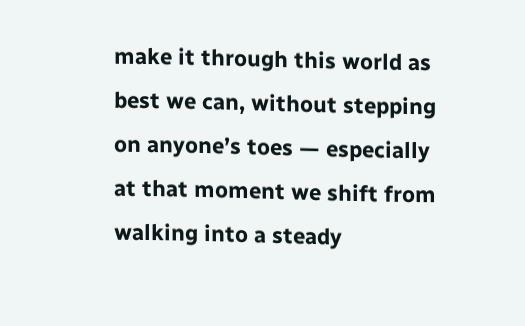make it through this world as best we can, without stepping on anyone’s toes — especially at that moment we shift from walking into a steady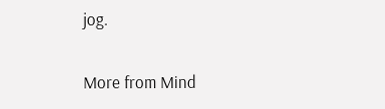jog.

More from Mind